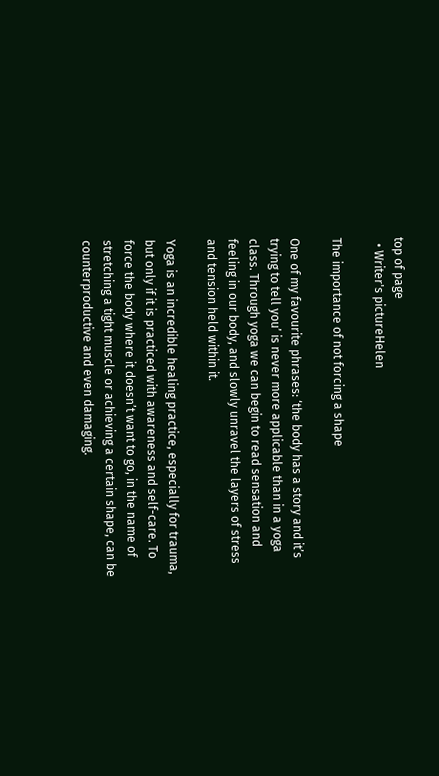top of page
  • Writer's pictureHelen

The importance of not forcing a shape

One of my favourite phrases: ‘the body has a story and it’s trying to tell you’ is never more applicable than in a yoga class. Through yoga we can begin to read sensation and feeling in our body, and slowly unravel the layers of stress and tension held within it.

Yoga is an incredible healing practice, especially for trauma, but only if it is practiced with awareness and self-care. To force the body where it doesn’t want to go, in the name of stretching a tight muscle or achieving a certain shape, can be counterproductive and even damaging.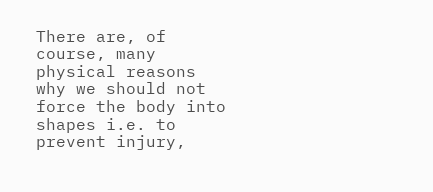There are, of course, many physical reasons why we should not force the body into shapes i.e. to prevent injury,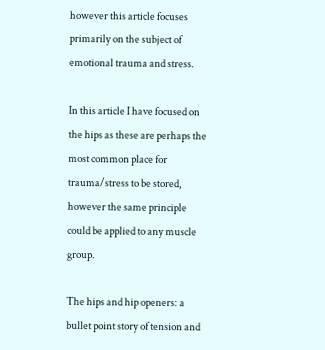however this article focuses primarily on the subject of emotional trauma and stress.

In this article I have focused on the hips as these are perhaps the most common place for trauma/stress to be stored, however the same principle could be applied to any muscle group.

The hips and hip openers: a bullet point story of tension and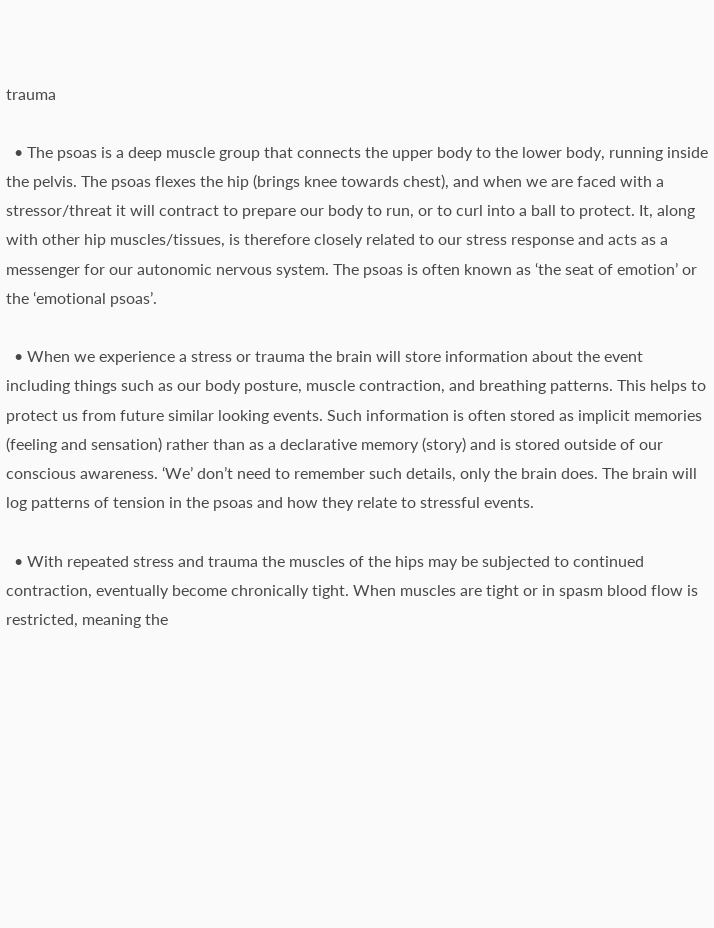trauma

  • The psoas is a deep muscle group that connects the upper body to the lower body, running inside the pelvis. The psoas flexes the hip (brings knee towards chest), and when we are faced with a stressor/threat it will contract to prepare our body to run, or to curl into a ball to protect. It, along with other hip muscles/tissues, is therefore closely related to our stress response and acts as a messenger for our autonomic nervous system. The psoas is often known as ‘the seat of emotion’ or the ‘emotional psoas’.

  • When we experience a stress or trauma the brain will store information about the event including things such as our body posture, muscle contraction, and breathing patterns. This helps to protect us from future similar looking events. Such information is often stored as implicit memories (feeling and sensation) rather than as a declarative memory (story) and is stored outside of our conscious awareness. ‘We’ don’t need to remember such details, only the brain does. The brain will log patterns of tension in the psoas and how they relate to stressful events.

  • With repeated stress and trauma the muscles of the hips may be subjected to continued contraction, eventually become chronically tight. When muscles are tight or in spasm blood flow is restricted, meaning the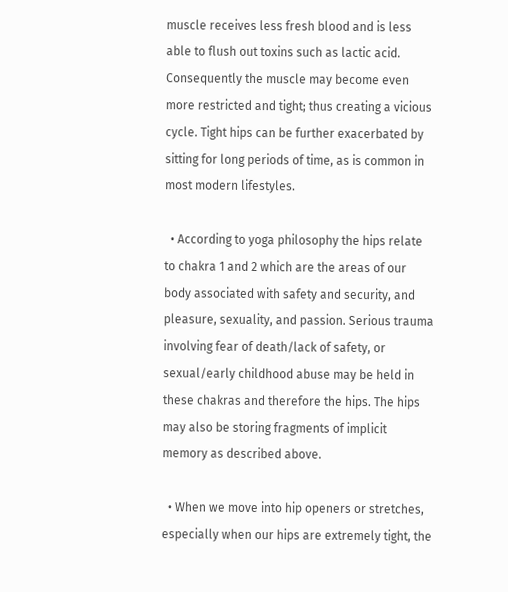muscle receives less fresh blood and is less able to flush out toxins such as lactic acid. Consequently the muscle may become even more restricted and tight; thus creating a vicious cycle. Tight hips can be further exacerbated by sitting for long periods of time, as is common in most modern lifestyles.

  • According to yoga philosophy the hips relate to chakra 1 and 2 which are the areas of our body associated with safety and security, and pleasure, sexuality, and passion. Serious trauma involving fear of death/lack of safety, or sexual/early childhood abuse may be held in these chakras and therefore the hips. The hips may also be storing fragments of implicit memory as described above.

  • When we move into hip openers or stretches, especially when our hips are extremely tight, the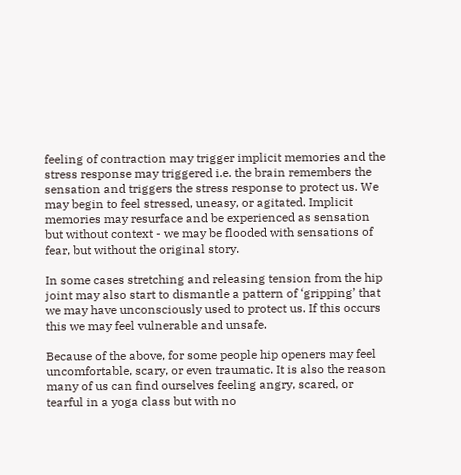feeling of contraction may trigger implicit memories and the stress response may triggered i.e. the brain remembers the sensation and triggers the stress response to protect us. We may begin to feel stressed, uneasy, or agitated. Implicit memories may resurface and be experienced as sensation but without context - we may be flooded with sensations of fear, but without the original story.

In some cases stretching and releasing tension from the hip joint may also start to dismantle a pattern of ‘gripping’ that we may have unconsciously used to protect us. If this occurs this we may feel vulnerable and unsafe.

Because of the above, for some people hip openers may feel uncomfortable, scary, or even traumatic. It is also the reason many of us can find ourselves feeling angry, scared, or tearful in a yoga class but with no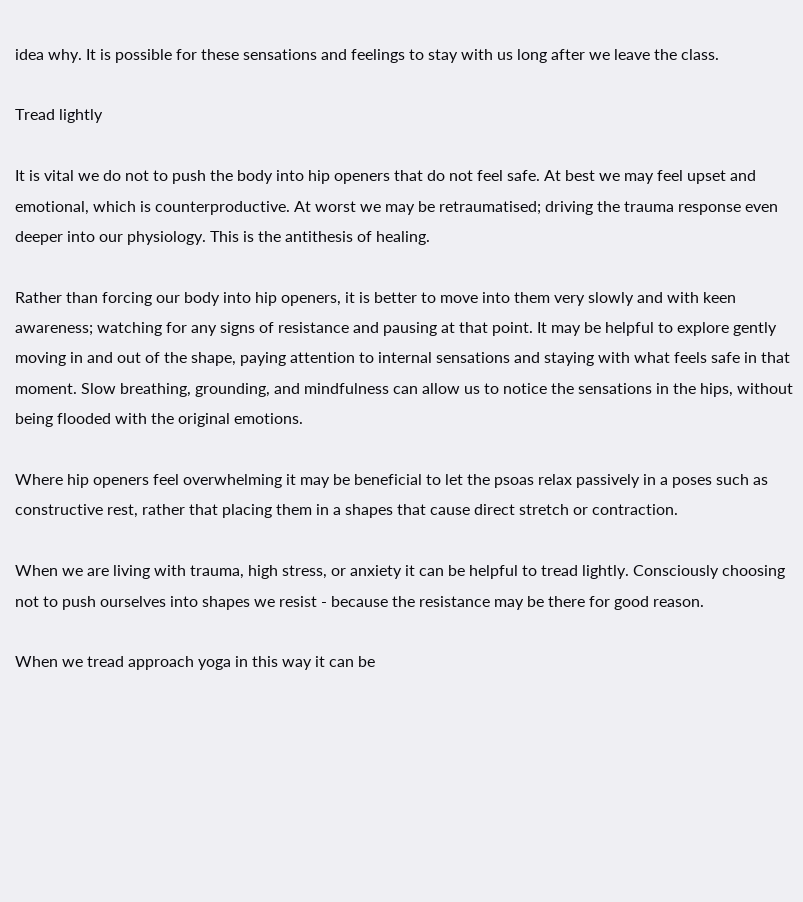idea why. It is possible for these sensations and feelings to stay with us long after we leave the class.

Tread lightly

It is vital we do not to push the body into hip openers that do not feel safe. At best we may feel upset and emotional, which is counterproductive. At worst we may be retraumatised; driving the trauma response even deeper into our physiology. This is the antithesis of healing.

Rather than forcing our body into hip openers, it is better to move into them very slowly and with keen awareness; watching for any signs of resistance and pausing at that point. It may be helpful to explore gently moving in and out of the shape, paying attention to internal sensations and staying with what feels safe in that moment. Slow breathing, grounding, and mindfulness can allow us to notice the sensations in the hips, without being flooded with the original emotions.

Where hip openers feel overwhelming it may be beneficial to let the psoas relax passively in a poses such as constructive rest, rather that placing them in a shapes that cause direct stretch or contraction.

When we are living with trauma, high stress, or anxiety it can be helpful to tread lightly. Consciously choosing not to push ourselves into shapes we resist - because the resistance may be there for good reason.

When we tread approach yoga in this way it can be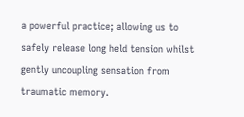a powerful practice; allowing us to safely release long held tension whilst gently uncoupling sensation from traumatic memory.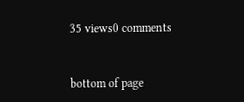35 views0 comments


bottom of page